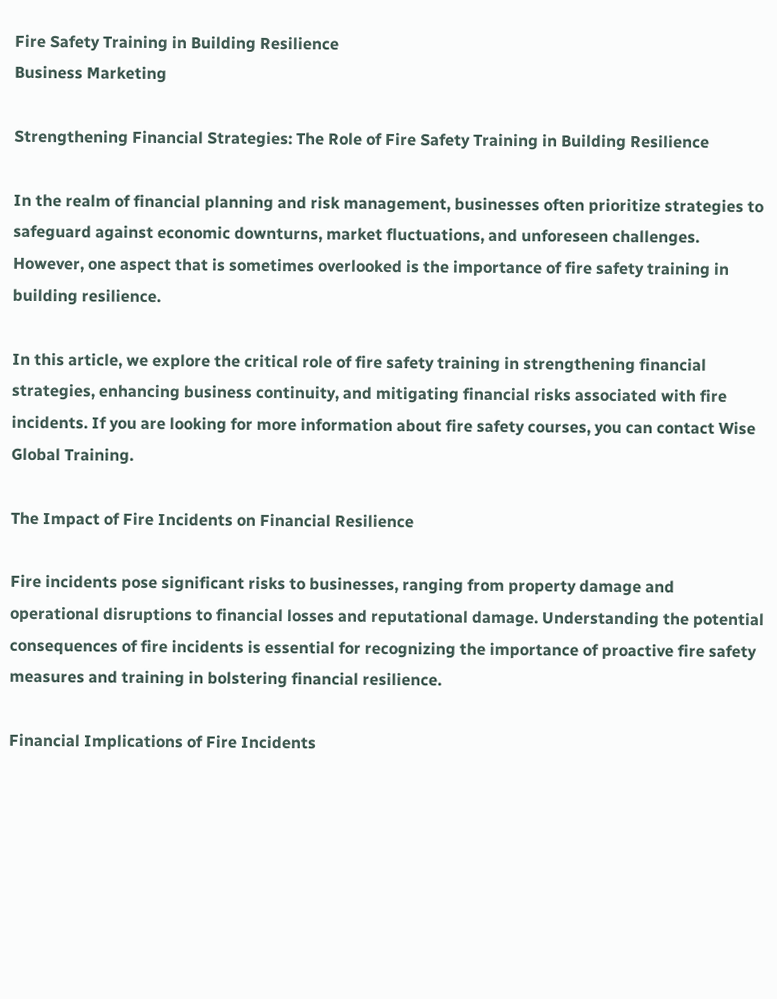Fire Safety Training in Building Resilience
Business Marketing

Strengthening Financial Strategies: The Role of Fire Safety Training in Building Resilience

In the realm of financial planning and risk management, businesses often prioritize strategies to safeguard against economic downturns, market fluctuations, and unforeseen challenges. However, one aspect that is sometimes overlooked is the importance of fire safety training in building resilience.

In this article, we explore the critical role of fire safety training in strengthening financial strategies, enhancing business continuity, and mitigating financial risks associated with fire incidents. If you are looking for more information about fire safety courses, you can contact Wise Global Training.

The Impact of Fire Incidents on Financial Resilience

Fire incidents pose significant risks to businesses, ranging from property damage and operational disruptions to financial losses and reputational damage. Understanding the potential consequences of fire incidents is essential for recognizing the importance of proactive fire safety measures and training in bolstering financial resilience.

Financial Implications of Fire Incidents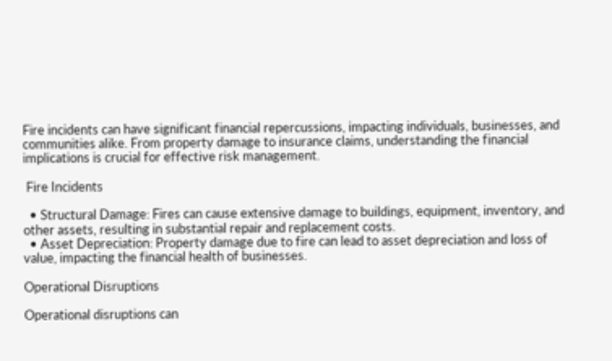Fire incidents can have significant financial repercussions, impacting individuals, businesses, and communities alike. From property damage to insurance claims, understanding the financial implications is crucial for effective risk management.

 Fire Incidents

  • Structural Damage: Fires can cause extensive damage to buildings, equipment, inventory, and other assets, resulting in substantial repair and replacement costs.
  • Asset Depreciation: Property damage due to fire can lead to asset depreciation and loss of value, impacting the financial health of businesses.

Operational Disruptions

Operational disruptions can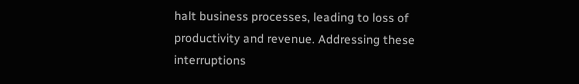halt business processes, leading to loss of productivity and revenue. Addressing these interruptions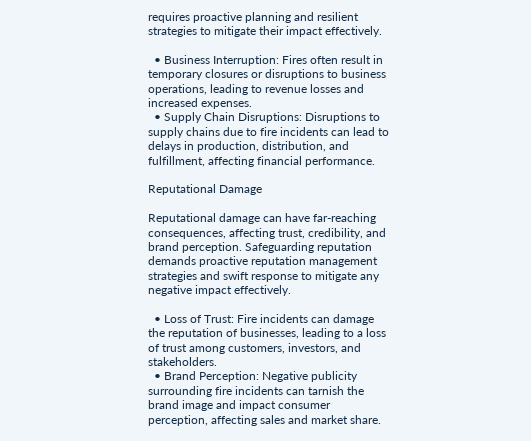requires proactive planning and resilient strategies to mitigate their impact effectively.

  • Business Interruption: Fires often result in temporary closures or disruptions to business operations, leading to revenue losses and increased expenses.
  • Supply Chain Disruptions: Disruptions to supply chains due to fire incidents can lead to delays in production, distribution, and fulfillment, affecting financial performance.

Reputational Damage

Reputational damage can have far-reaching consequences, affecting trust, credibility, and brand perception. Safeguarding reputation demands proactive reputation management strategies and swift response to mitigate any negative impact effectively.

  • Loss of Trust: Fire incidents can damage the reputation of businesses, leading to a loss of trust among customers, investors, and stakeholders.
  • Brand Perception: Negative publicity surrounding fire incidents can tarnish the brand image and impact consumer perception, affecting sales and market share.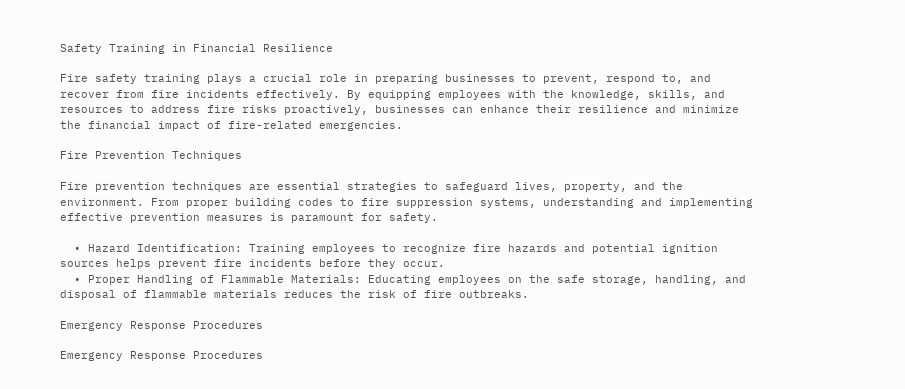Safety Training in Financial Resilience

Fire safety training plays a crucial role in preparing businesses to prevent, respond to, and recover from fire incidents effectively. By equipping employees with the knowledge, skills, and resources to address fire risks proactively, businesses can enhance their resilience and minimize the financial impact of fire-related emergencies.

Fire Prevention Techniques

Fire prevention techniques are essential strategies to safeguard lives, property, and the environment. From proper building codes to fire suppression systems, understanding and implementing effective prevention measures is paramount for safety.

  • Hazard Identification: Training employees to recognize fire hazards and potential ignition sources helps prevent fire incidents before they occur.
  • Proper Handling of Flammable Materials: Educating employees on the safe storage, handling, and disposal of flammable materials reduces the risk of fire outbreaks.

Emergency Response Procedures

Emergency Response Procedures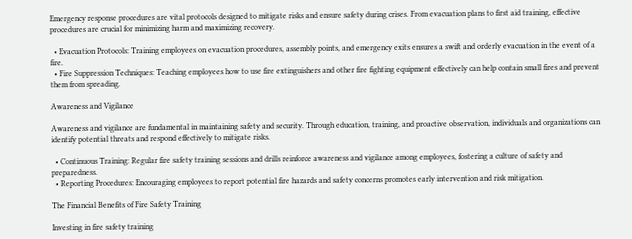Emergency response procedures are vital protocols designed to mitigate risks and ensure safety during crises. From evacuation plans to first aid training, effective procedures are crucial for minimizing harm and maximizing recovery.

  • Evacuation Protocols: Training employees on evacuation procedures, assembly points, and emergency exits ensures a swift and orderly evacuation in the event of a fire.
  • Fire Suppression Techniques: Teaching employees how to use fire extinguishers and other fire fighting equipment effectively can help contain small fires and prevent them from spreading.

Awareness and Vigilance

Awareness and vigilance are fundamental in maintaining safety and security. Through education, training, and proactive observation, individuals and organizations can identify potential threats and respond effectively to mitigate risks.

  • Continuous Training: Regular fire safety training sessions and drills reinforce awareness and vigilance among employees, fostering a culture of safety and preparedness.
  • Reporting Procedures: Encouraging employees to report potential fire hazards and safety concerns promotes early intervention and risk mitigation.

The Financial Benefits of Fire Safety Training

Investing in fire safety training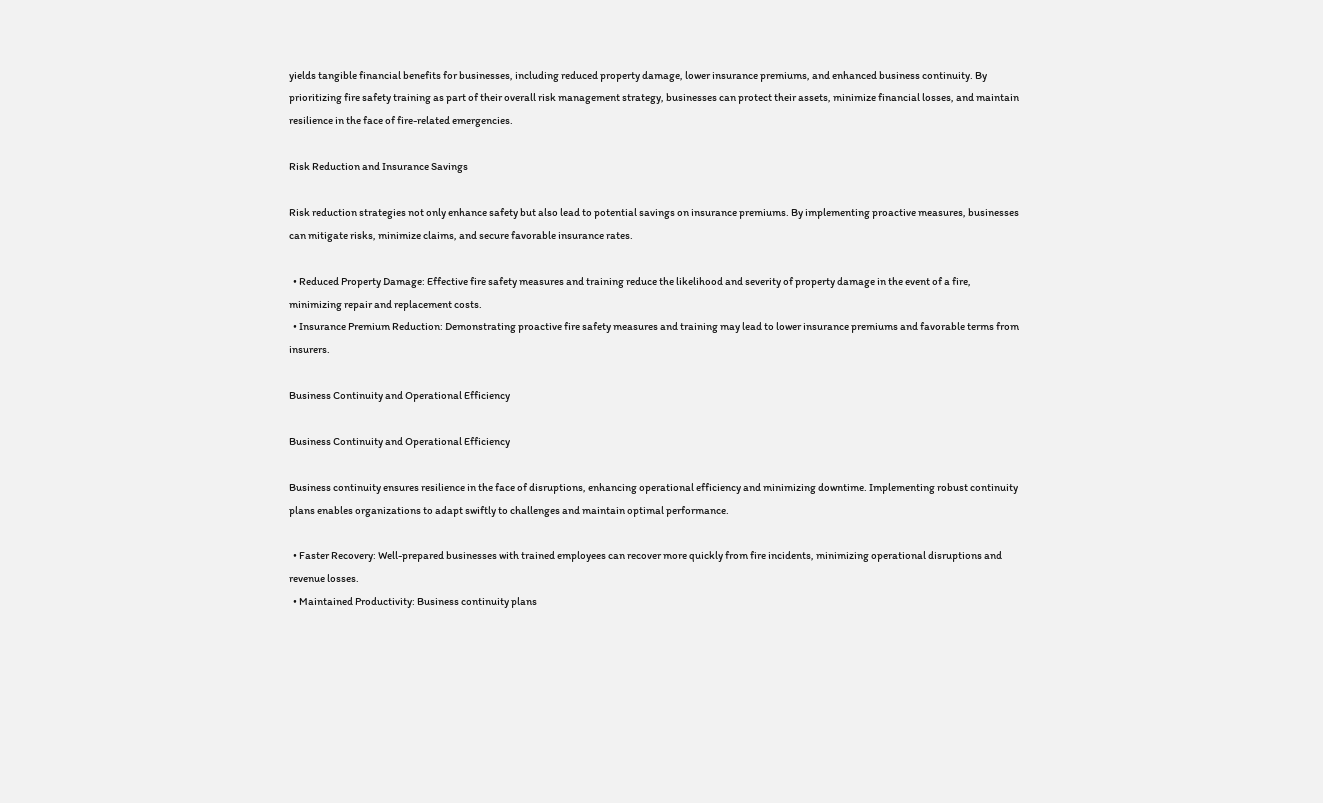yields tangible financial benefits for businesses, including reduced property damage, lower insurance premiums, and enhanced business continuity. By prioritizing fire safety training as part of their overall risk management strategy, businesses can protect their assets, minimize financial losses, and maintain resilience in the face of fire-related emergencies.

Risk Reduction and Insurance Savings

Risk reduction strategies not only enhance safety but also lead to potential savings on insurance premiums. By implementing proactive measures, businesses can mitigate risks, minimize claims, and secure favorable insurance rates.

  • Reduced Property Damage: Effective fire safety measures and training reduce the likelihood and severity of property damage in the event of a fire, minimizing repair and replacement costs.
  • Insurance Premium Reduction: Demonstrating proactive fire safety measures and training may lead to lower insurance premiums and favorable terms from insurers.

Business Continuity and Operational Efficiency

Business Continuity and Operational Efficiency

Business continuity ensures resilience in the face of disruptions, enhancing operational efficiency and minimizing downtime. Implementing robust continuity plans enables organizations to adapt swiftly to challenges and maintain optimal performance.

  • Faster Recovery: Well-prepared businesses with trained employees can recover more quickly from fire incidents, minimizing operational disruptions and revenue losses.
  • Maintained Productivity: Business continuity plans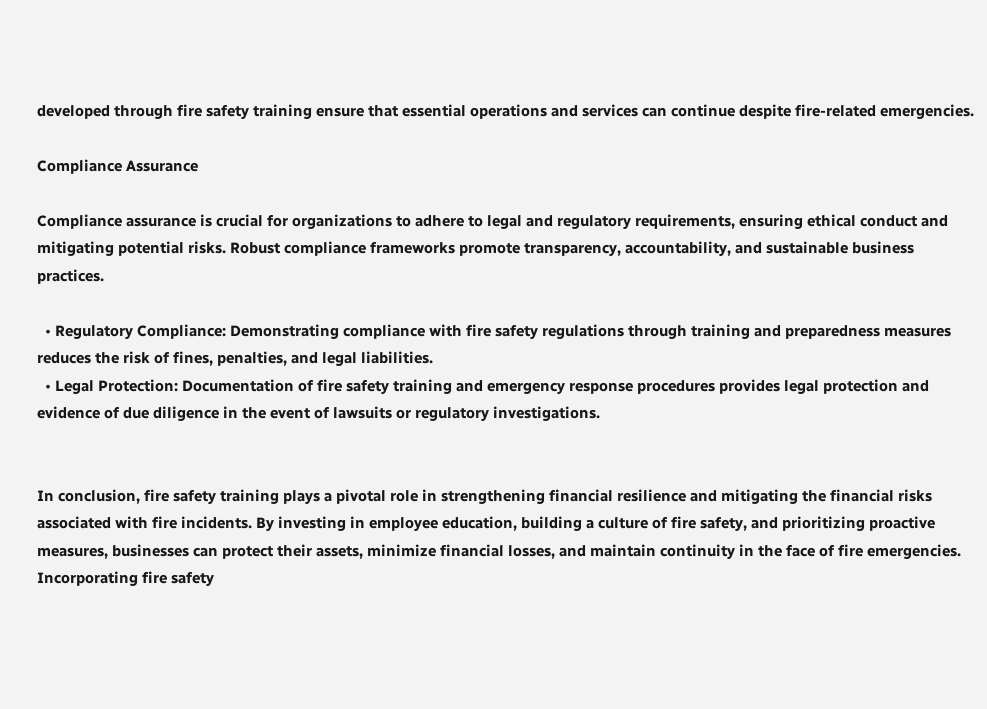developed through fire safety training ensure that essential operations and services can continue despite fire-related emergencies.

Compliance Assurance

Compliance assurance is crucial for organizations to adhere to legal and regulatory requirements, ensuring ethical conduct and mitigating potential risks. Robust compliance frameworks promote transparency, accountability, and sustainable business practices.

  • Regulatory Compliance: Demonstrating compliance with fire safety regulations through training and preparedness measures reduces the risk of fines, penalties, and legal liabilities.
  • Legal Protection: Documentation of fire safety training and emergency response procedures provides legal protection and evidence of due diligence in the event of lawsuits or regulatory investigations.


In conclusion, fire safety training plays a pivotal role in strengthening financial resilience and mitigating the financial risks associated with fire incidents. By investing in employee education, building a culture of fire safety, and prioritizing proactive measures, businesses can protect their assets, minimize financial losses, and maintain continuity in the face of fire emergencies. Incorporating fire safety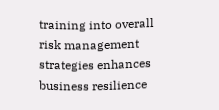training into overall risk management strategies enhances business resilience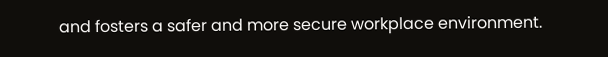and fosters a safer and more secure workplace environment.